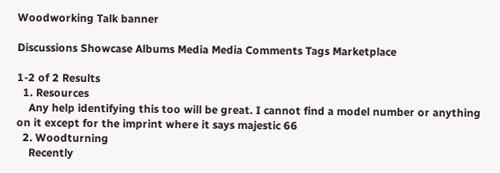Woodworking Talk banner

Discussions Showcase Albums Media Media Comments Tags Marketplace

1-2 of 2 Results
  1. Resources
    Any help identifying this too will be great. I cannot find a model number or anything on it except for the imprint where it says majestic 66
  2. Woodturning
    Recently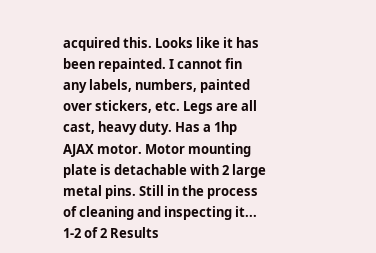acquired this. Looks like it has been repainted. I cannot fin any labels, numbers, painted over stickers, etc. Legs are all cast, heavy duty. Has a 1hp AJAX motor. Motor mounting plate is detachable with 2 large metal pins. Still in the process of cleaning and inspecting it...
1-2 of 2 Results